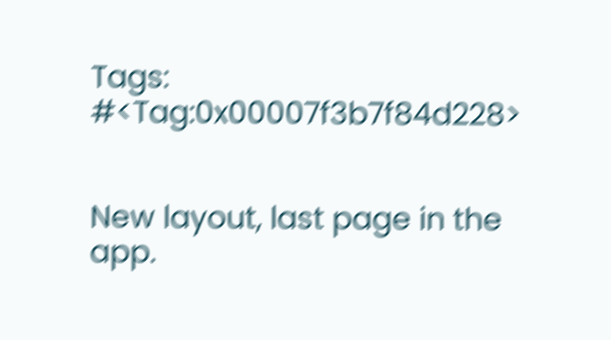Tags: #<Tag:0x00007f3b7f84d228>


New layout, last page in the app.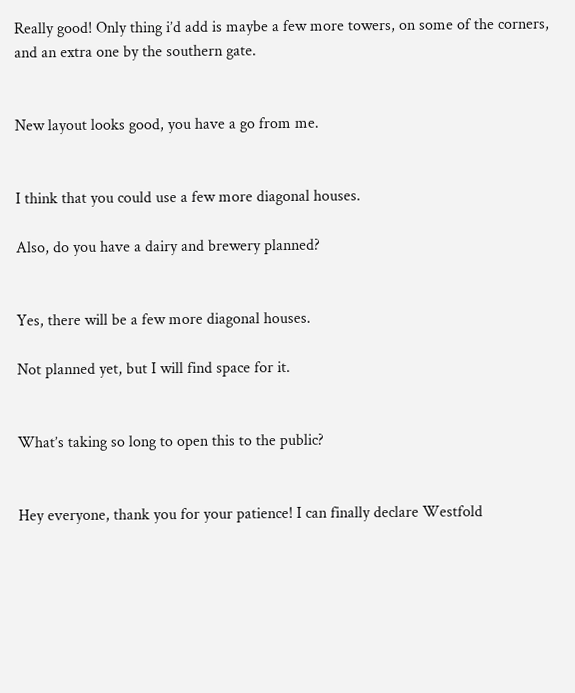Really good! Only thing i’d add is maybe a few more towers, on some of the corners, and an extra one by the southern gate.


New layout looks good, you have a go from me.


I think that you could use a few more diagonal houses.

Also, do you have a dairy and brewery planned?


Yes, there will be a few more diagonal houses.

Not planned yet, but I will find space for it.


What’s taking so long to open this to the public?


Hey everyone, thank you for your patience! I can finally declare Westfold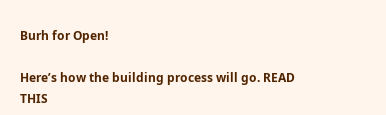Burh for Open!

Here’s how the building process will go. READ THIS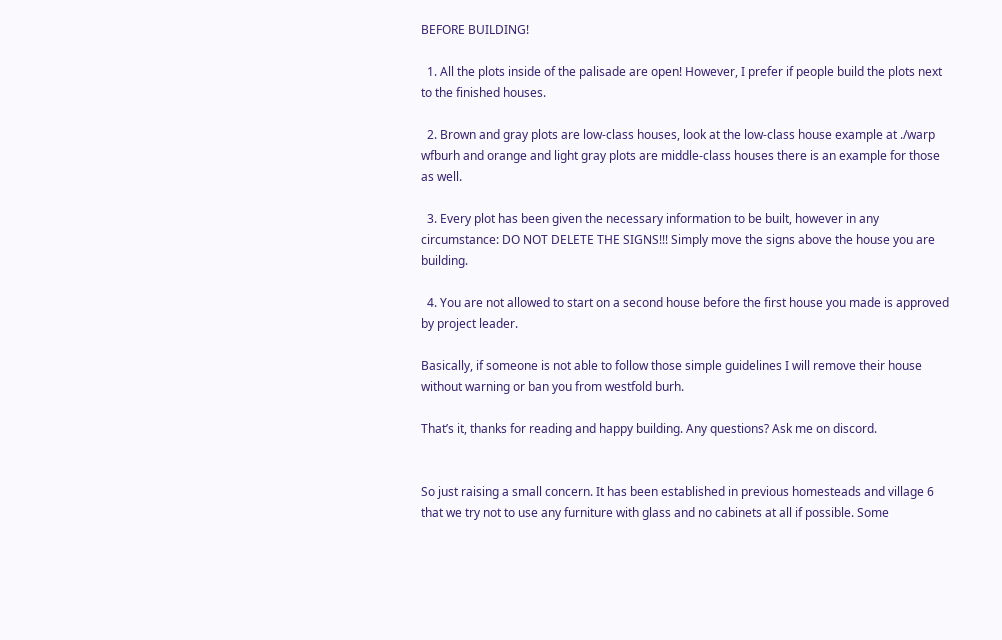BEFORE BUILDING!

  1. All the plots inside of the palisade are open! However, I prefer if people build the plots next to the finished houses.

  2. Brown and gray plots are low-class houses, look at the low-class house example at ./warp wfburh and orange and light gray plots are middle-class houses there is an example for those as well.

  3. Every plot has been given the necessary information to be built, however in any circumstance: DO NOT DELETE THE SIGNS!!! Simply move the signs above the house you are building.

  4. You are not allowed to start on a second house before the first house you made is approved by project leader.

Basically, if someone is not able to follow those simple guidelines I will remove their house without warning or ban you from westfold burh.

That’s it, thanks for reading and happy building. Any questions? Ask me on discord.


So just raising a small concern. It has been established in previous homesteads and village 6 that we try not to use any furniture with glass and no cabinets at all if possible. Some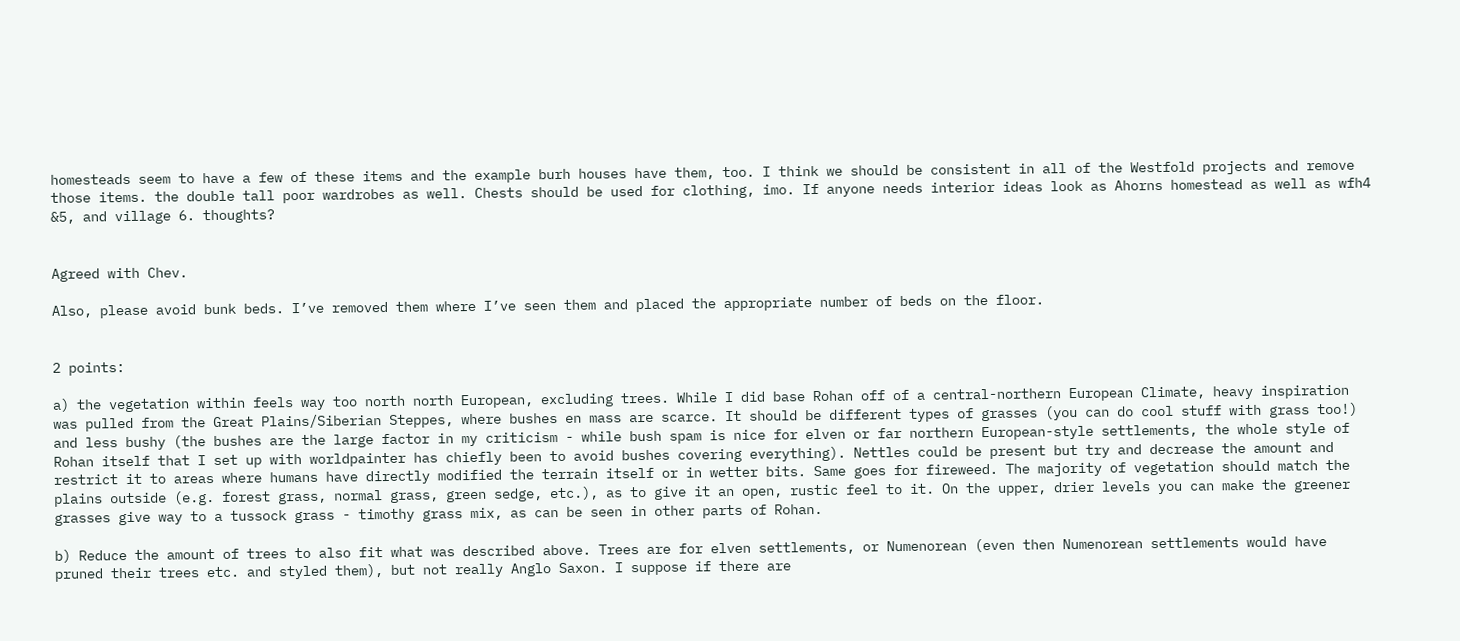homesteads seem to have a few of these items and the example burh houses have them, too. I think we should be consistent in all of the Westfold projects and remove those items. the double tall poor wardrobes as well. Chests should be used for clothing, imo. If anyone needs interior ideas look as Ahorns homestead as well as wfh4 &5, and village 6. thoughts?


Agreed with Chev.

Also, please avoid bunk beds. I’ve removed them where I’ve seen them and placed the appropriate number of beds on the floor.


2 points:

a) the vegetation within feels way too north north European, excluding trees. While I did base Rohan off of a central-northern European Climate, heavy inspiration was pulled from the Great Plains/Siberian Steppes, where bushes en mass are scarce. It should be different types of grasses (you can do cool stuff with grass too!) and less bushy (the bushes are the large factor in my criticism - while bush spam is nice for elven or far northern European-style settlements, the whole style of Rohan itself that I set up with worldpainter has chiefly been to avoid bushes covering everything). Nettles could be present but try and decrease the amount and restrict it to areas where humans have directly modified the terrain itself or in wetter bits. Same goes for fireweed. The majority of vegetation should match the plains outside (e.g. forest grass, normal grass, green sedge, etc.), as to give it an open, rustic feel to it. On the upper, drier levels you can make the greener grasses give way to a tussock grass - timothy grass mix, as can be seen in other parts of Rohan.

b) Reduce the amount of trees to also fit what was described above. Trees are for elven settlements, or Numenorean (even then Numenorean settlements would have pruned their trees etc. and styled them), but not really Anglo Saxon. I suppose if there are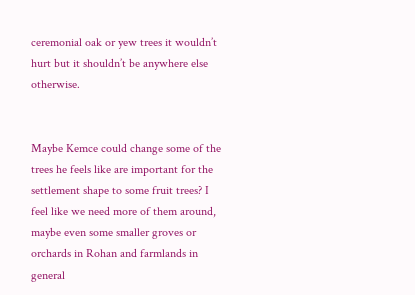ceremonial oak or yew trees it wouldn’t hurt but it shouldn’t be anywhere else otherwise.


Maybe Kemce could change some of the trees he feels like are important for the settlement shape to some fruit trees? I feel like we need more of them around, maybe even some smaller groves or orchards in Rohan and farmlands in general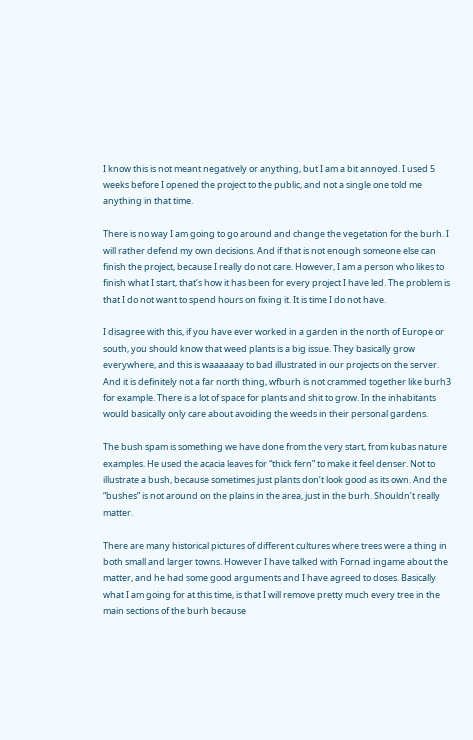I know this is not meant negatively or anything, but I am a bit annoyed. I used 5 weeks before I opened the project to the public, and not a single one told me anything in that time.

There is no way I am going to go around and change the vegetation for the burh. I will rather defend my own decisions. And if that is not enough someone else can finish the project, because I really do not care. However, I am a person who likes to finish what I start, that’s how it has been for every project I have led. The problem is that I do not want to spend hours on fixing it. It is time I do not have.

I disagree with this, if you have ever worked in a garden in the north of Europe or south, you should know that weed plants is a big issue. They basically grow everywhere, and this is waaaaaay to bad illustrated in our projects on the server. And it is definitely not a far north thing, wfburh is not crammed together like burh3 for example. There is a lot of space for plants and shit to grow. In the inhabitants would basically only care about avoiding the weeds in their personal gardens.

The bush spam is something we have done from the very start, from kubas nature examples. He used the acacia leaves for “thick fern” to make it feel denser. Not to illustrate a bush, because sometimes just plants don’t look good as its own. And the “bushes” is not around on the plains in the area, just in the burh. Shouldn’t really matter.

There are many historical pictures of different cultures where trees were a thing in both small and larger towns. However I have talked with Fornad ingame about the matter, and he had some good arguments and I have agreed to doses. Basically what I am going for at this time, is that I will remove pretty much every tree in the main sections of the burh because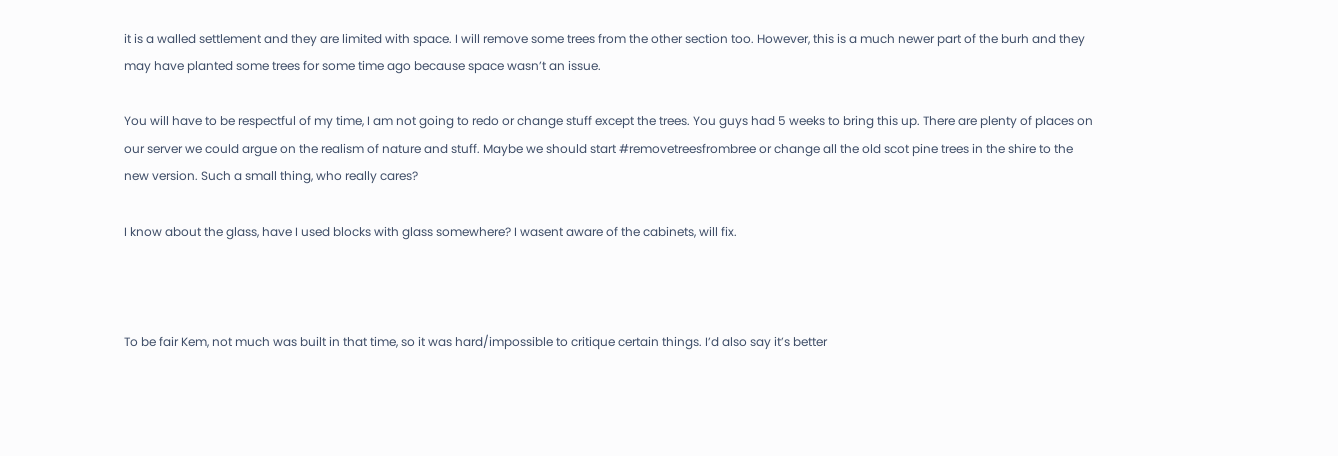it is a walled settlement and they are limited with space. I will remove some trees from the other section too. However, this is a much newer part of the burh and they may have planted some trees for some time ago because space wasn’t an issue.

You will have to be respectful of my time, I am not going to redo or change stuff except the trees. You guys had 5 weeks to bring this up. There are plenty of places on our server we could argue on the realism of nature and stuff. Maybe we should start #removetreesfrombree or change all the old scot pine trees in the shire to the new version. Such a small thing, who really cares?

I know about the glass, have I used blocks with glass somewhere? I wasent aware of the cabinets, will fix.



To be fair Kem, not much was built in that time, so it was hard/impossible to critique certain things. I’d also say it’s better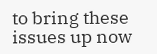to bring these issues up now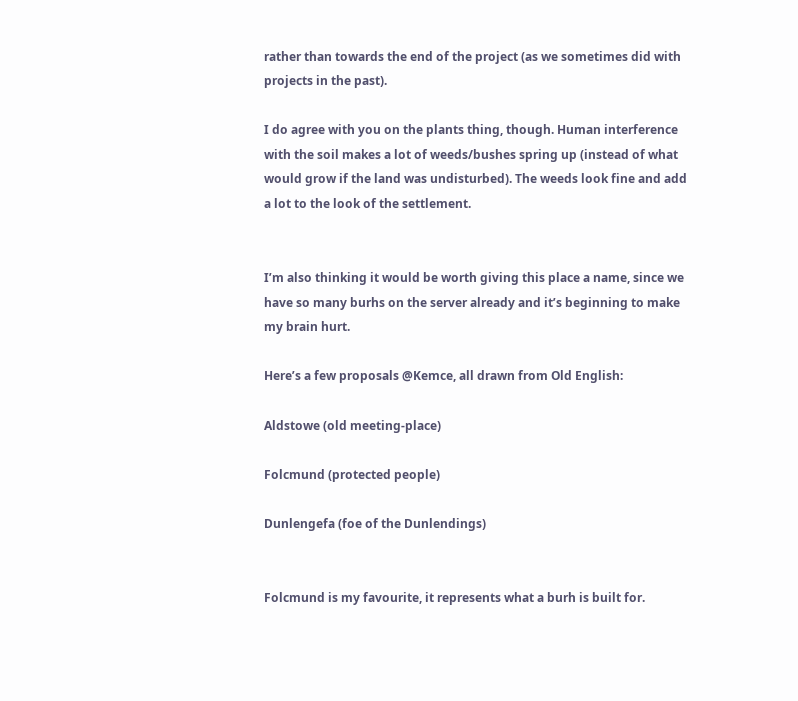rather than towards the end of the project (as we sometimes did with projects in the past).

I do agree with you on the plants thing, though. Human interference with the soil makes a lot of weeds/bushes spring up (instead of what would grow if the land was undisturbed). The weeds look fine and add a lot to the look of the settlement.


I’m also thinking it would be worth giving this place a name, since we have so many burhs on the server already and it’s beginning to make my brain hurt.

Here’s a few proposals @Kemce, all drawn from Old English:

Aldstowe (old meeting-place)

Folcmund (protected people)

Dunlengefa (foe of the Dunlendings)


Folcmund is my favourite, it represents what a burh is built for.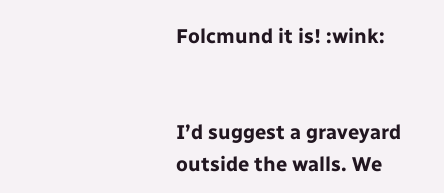Folcmund it is! :wink:


I’d suggest a graveyard outside the walls. We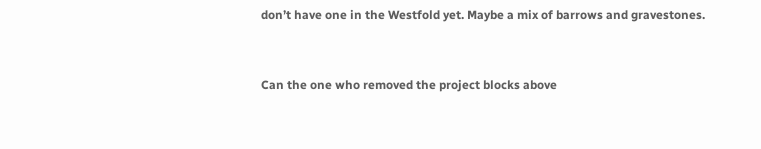don’t have one in the Westfold yet. Maybe a mix of barrows and gravestones.


Can the one who removed the project blocks above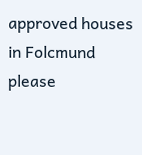approved houses in Folcmund please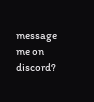message me on discord?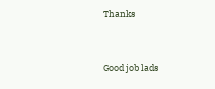Thanks


Good job lads